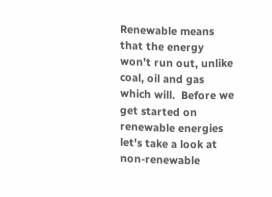Renewable means that the energy won’t run out, unlike coal, oil and gas which will.  Before we get started on renewable energies let's take a look at non-renewable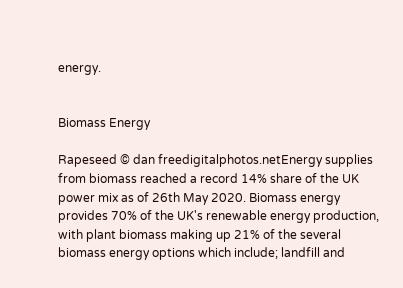energy.


Biomass Energy

Rapeseed © dan freedigitalphotos.netEnergy supplies from biomass reached a record 14% share of the UK power mix as of 26th May 2020. Biomass energy provides 70% of the UK's renewable energy production, with plant biomass making up 21% of the several biomass energy options which include; landfill and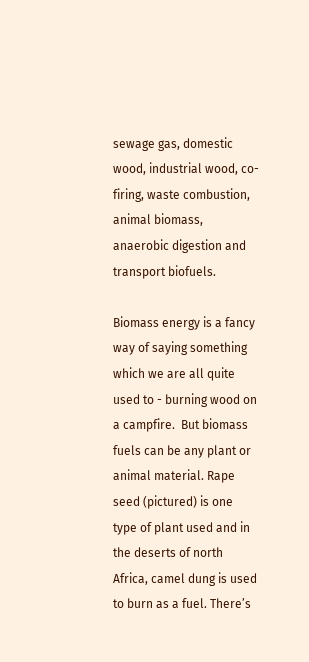sewage gas, domestic wood, industrial wood, co-firing, waste combustion, animal biomass, anaerobic digestion and transport biofuels.

Biomass energy is a fancy way of saying something which we are all quite used to - burning wood on a campfire.  But biomass fuels can be any plant or animal material. Rape seed (pictured) is one type of plant used and in the deserts of north Africa, camel dung is used to burn as a fuel. There’s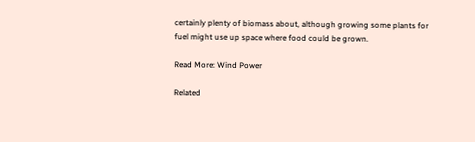certainly plenty of biomass about, although growing some plants for fuel might use up space where food could be grown.

Read More: Wind Power

Related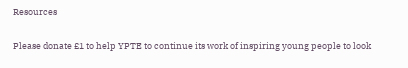Resources

Please donate £1 to help YPTE to continue its work of inspiring young people to look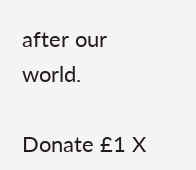after our world.

Donate £1 X